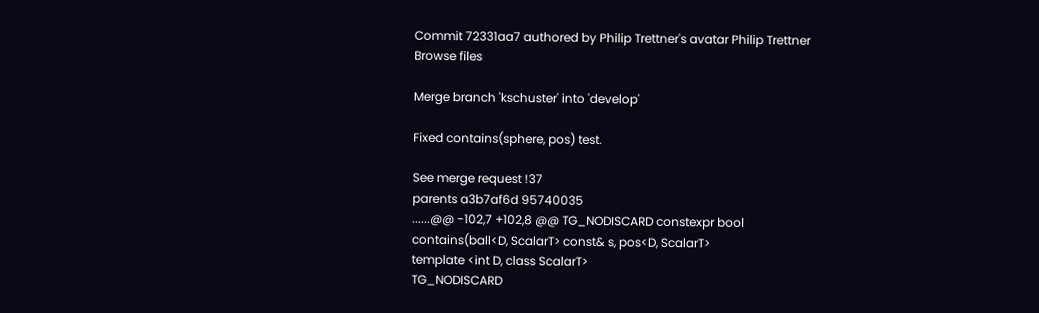Commit 72331aa7 authored by Philip Trettner's avatar Philip Trettner
Browse files

Merge branch 'kschuster' into 'develop'

Fixed contains(sphere, pos) test.

See merge request !37
parents a3b7af6d 95740035
......@@ -102,7 +102,8 @@ TG_NODISCARD constexpr bool contains(ball<D, ScalarT> const& s, pos<D, ScalarT>
template <int D, class ScalarT>
TG_NODISCARD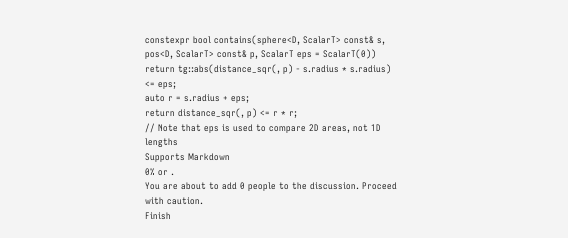constexpr bool contains(sphere<D, ScalarT> const& s, pos<D, ScalarT> const& p, ScalarT eps = ScalarT(0))
return tg::abs(distance_sqr(, p) - s.radius * s.radius) <= eps;
auto r = s.radius + eps;
return distance_sqr(, p) <= r * r;
// Note that eps is used to compare 2D areas, not 1D lengths
Supports Markdown
0% or .
You are about to add 0 people to the discussion. Proceed with caution.
Finish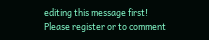editing this message first!
Please register or to comment